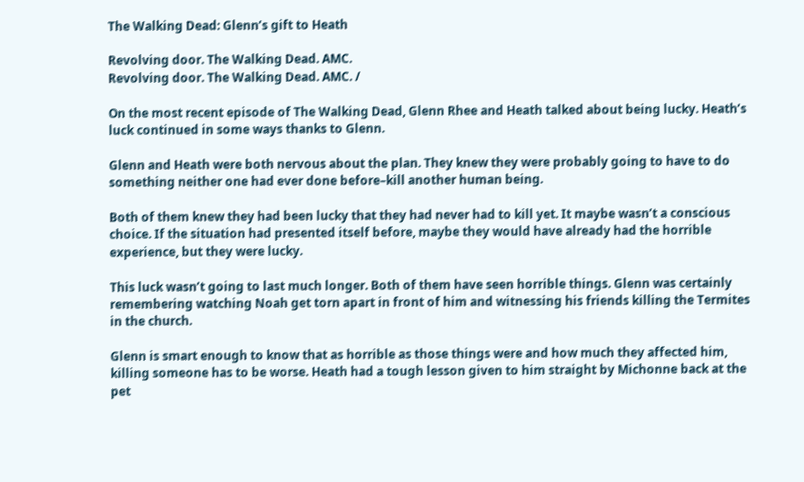The Walking Dead: Glenn’s gift to Heath

Revolving door. The Walking Dead. AMC.
Revolving door. The Walking Dead. AMC. /

On the most recent episode of The Walking Dead, Glenn Rhee and Heath talked about being lucky. Heath’s luck continued in some ways thanks to Glenn.

Glenn and Heath were both nervous about the plan. They knew they were probably going to have to do something neither one had ever done before–kill another human being.

Both of them knew they had been lucky that they had never had to kill yet. It maybe wasn’t a conscious choice. If the situation had presented itself before, maybe they would have already had the horrible experience, but they were lucky.

This luck wasn’t going to last much longer. Both of them have seen horrible things. Glenn was certainly remembering watching Noah get torn apart in front of him and witnessing his friends killing the Termites in the church.

Glenn is smart enough to know that as horrible as those things were and how much they affected him, killing someone has to be worse. Heath had a tough lesson given to him straight by Michonne back at the pet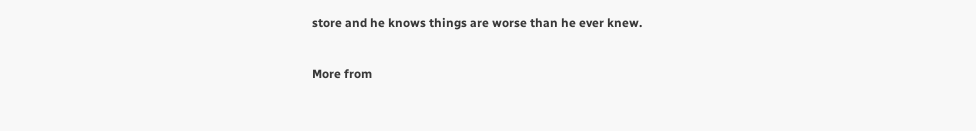store and he knows things are worse than he ever knew.

More from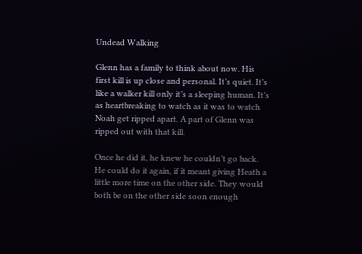Undead Walking

Glenn has a family to think about now. His first kill is up close and personal. It’s quiet. It’s like a walker kill only it’s a sleeping human. It’s as heartbreaking to watch as it was to watch Noah get ripped apart. A part of Glenn was ripped out with that kill.

Once he did it, he knew he couldn’t go back. He could do it again, if it meant giving Heath a little more time on the other side. They would both be on the other side soon enough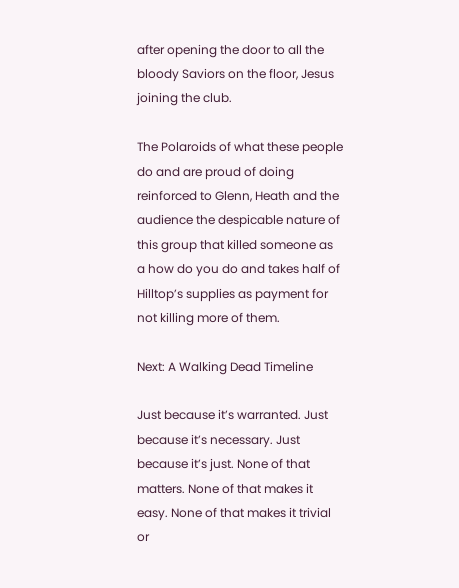after opening the door to all the bloody Saviors on the floor, Jesus joining the club.

The Polaroids of what these people do and are proud of doing reinforced to Glenn, Heath and the audience the despicable nature of this group that killed someone as a how do you do and takes half of Hilltop’s supplies as payment for not killing more of them.

Next: A Walking Dead Timeline

Just because it’s warranted. Just because it’s necessary. Just because it’s just. None of that matters. None of that makes it easy. None of that makes it trivial or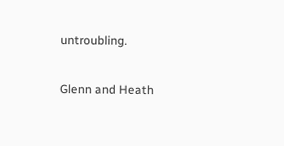untroubling.

Glenn and Heath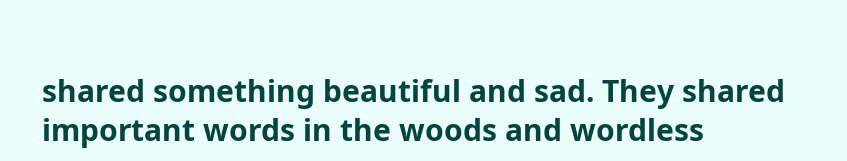shared something beautiful and sad. They shared important words in the woods and wordless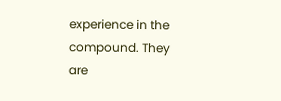experience in the compound. They are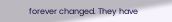forever changed. They have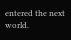entered the next world.